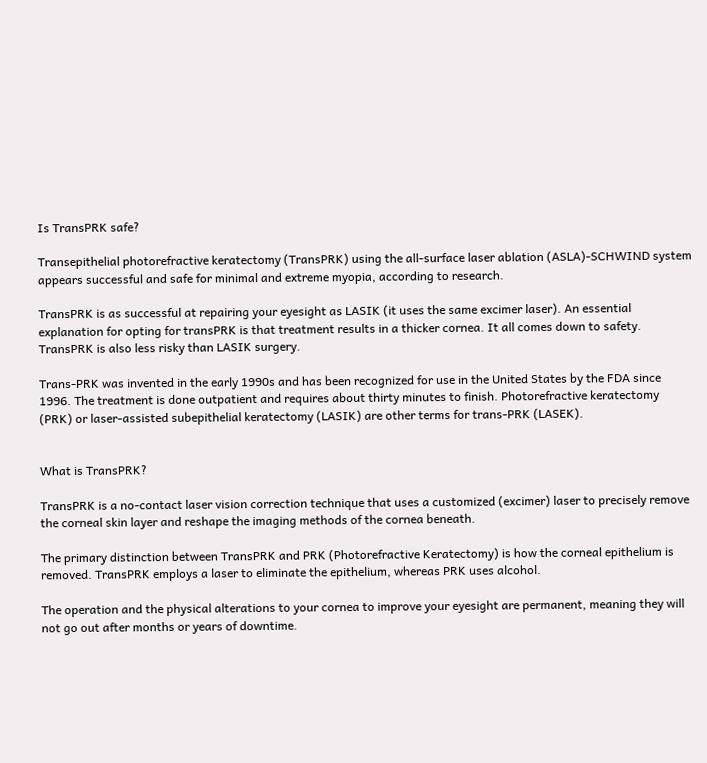Is TransPRK safe?

Transepithelial photorefractive keratectomy (TransPRK) using the all-surface laser ablation (ASLA)-SCHWIND system appears successful and safe for minimal and extreme myopia, according to research.

TransPRK is as successful at repairing your eyesight as LASIK (it uses the same excimer laser). An essential explanation for opting for transPRK is that treatment results in a thicker cornea. It all comes down to safety. TransPRK is also less risky than LASIK surgery.

Trans-PRK was invented in the early 1990s and has been recognized for use in the United States by the FDA since 1996. The treatment is done outpatient and requires about thirty minutes to finish. Photorefractive keratectomy (PRK) or laser-assisted subepithelial keratectomy (LASIK) are other terms for trans-PRK (LASEK).


What is TransPRK?

TransPRK is a no-contact laser vision correction technique that uses a customized (excimer) laser to precisely remove the corneal skin layer and reshape the imaging methods of the cornea beneath.

The primary distinction between TransPRK and PRK (Photorefractive Keratectomy) is how the corneal epithelium is removed. TransPRK employs a laser to eliminate the epithelium, whereas PRK uses alcohol.

The operation and the physical alterations to your cornea to improve your eyesight are permanent, meaning they will not go out after months or years of downtime.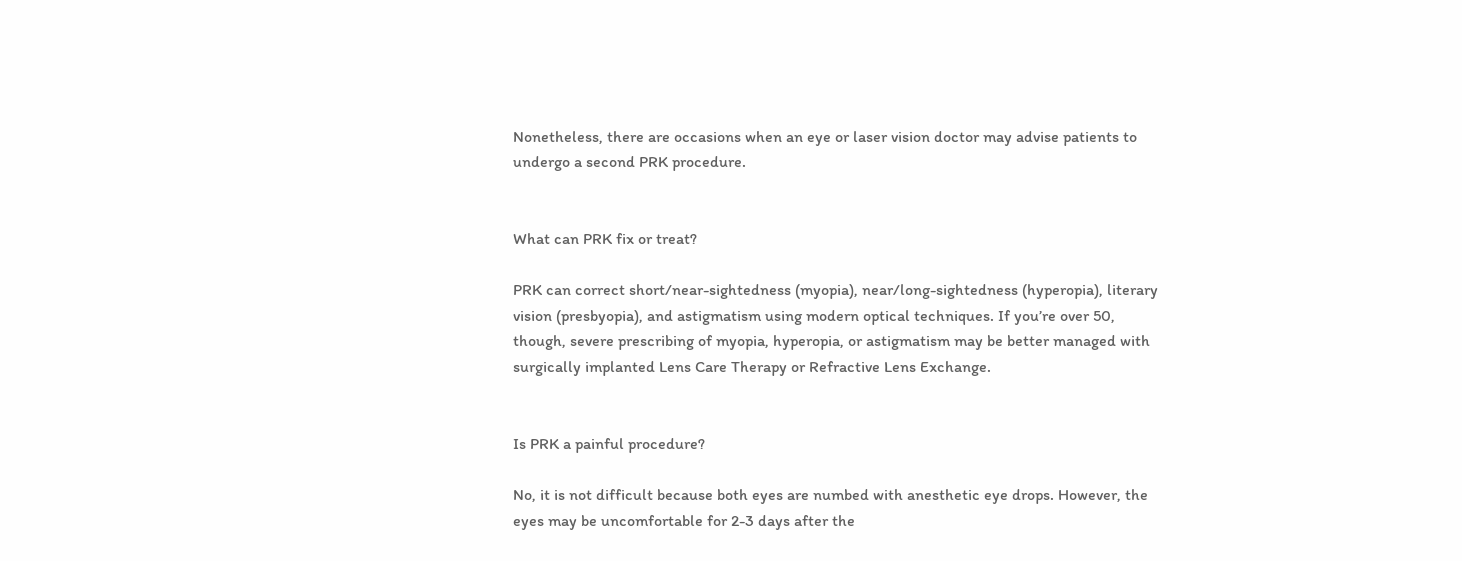Nonetheless, there are occasions when an eye or laser vision doctor may advise patients to undergo a second PRK procedure.


What can PRK fix or treat?

PRK can correct short/near-sightedness (myopia), near/long-sightedness (hyperopia), literary vision (presbyopia), and astigmatism using modern optical techniques. If you’re over 50, though, severe prescribing of myopia, hyperopia, or astigmatism may be better managed with surgically implanted Lens Care Therapy or Refractive Lens Exchange.


Is PRK a painful procedure?

No, it is not difficult because both eyes are numbed with anesthetic eye drops. However, the eyes may be uncomfortable for 2-3 days after the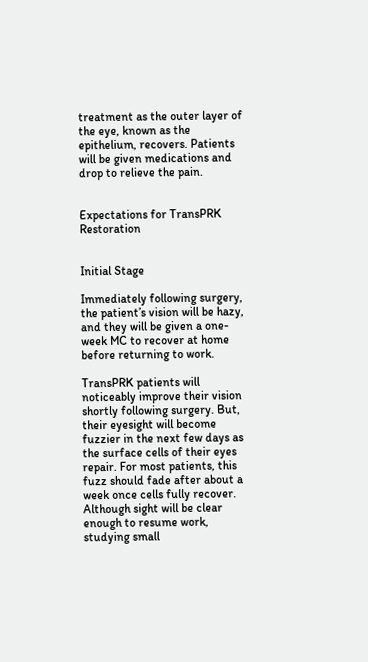treatment as the outer layer of the eye, known as the epithelium, recovers. Patients will be given medications and drop to relieve the pain.


Expectations for TransPRK Restoration


Initial Stage

Immediately following surgery, the patient’s vision will be hazy, and they will be given a one-week MC to recover at home before returning to work.

TransPRK patients will noticeably improve their vision shortly following surgery. But, their eyesight will become fuzzier in the next few days as the surface cells of their eyes repair. For most patients, this fuzz should fade after about a week once cells fully recover. Although sight will be clear enough to resume work, studying small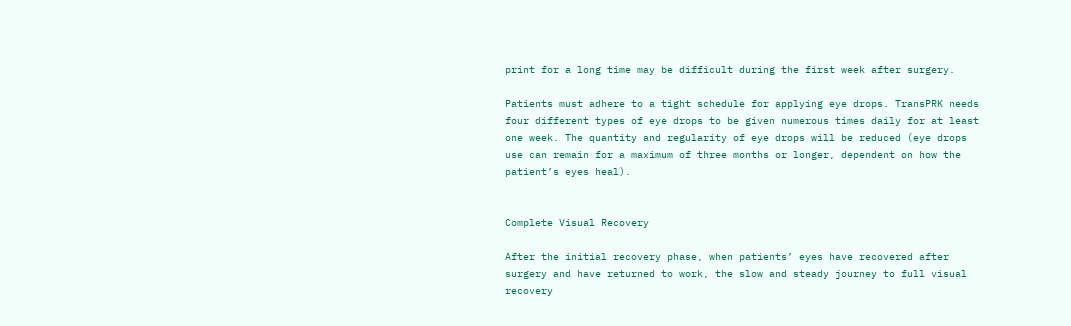print for a long time may be difficult during the first week after surgery.

Patients must adhere to a tight schedule for applying eye drops. TransPRK needs four different types of eye drops to be given numerous times daily for at least one week. The quantity and regularity of eye drops will be reduced (eye drops use can remain for a maximum of three months or longer, dependent on how the patient’s eyes heal).


Complete Visual Recovery

After the initial recovery phase, when patients’ eyes have recovered after surgery and have returned to work, the slow and steady journey to full visual recovery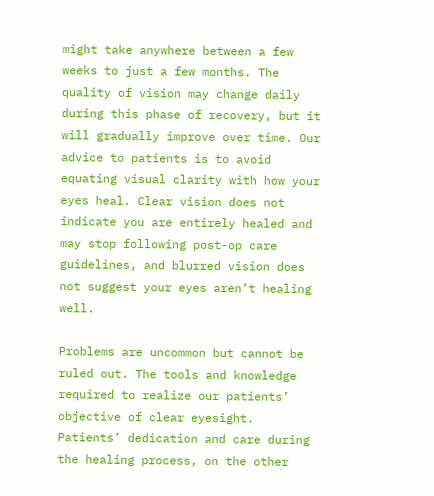might take anywhere between a few weeks to just a few months. The quality of vision may change daily during this phase of recovery, but it will gradually improve over time. Our advice to patients is to avoid equating visual clarity with how your eyes heal. Clear vision does not indicate you are entirely healed and may stop following post-op care guidelines, and blurred vision does not suggest your eyes aren’t healing well.

Problems are uncommon but cannot be ruled out. The tools and knowledge required to realize our patients’ objective of clear eyesight. Patients’ dedication and care during the healing process, on the other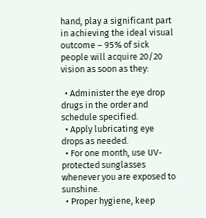hand, play a significant part in achieving the ideal visual outcome – 95% of sick people will acquire 20/20 vision as soon as they:

  • Administer the eye drop drugs in the order and schedule specified.
  • Apply lubricating eye drops as needed.
  • For one month, use UV-protected sunglasses whenever you are exposed to sunshine.
  • Proper hygiene, keep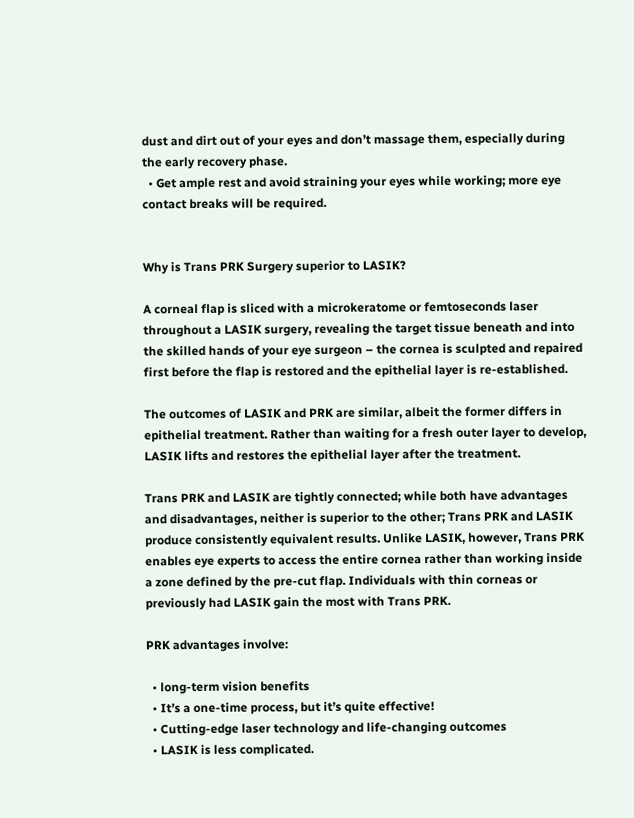dust and dirt out of your eyes and don’t massage them, especially during the early recovery phase.
  • Get ample rest and avoid straining your eyes while working; more eye contact breaks will be required.


Why is Trans PRK Surgery superior to LASIK?

A corneal flap is sliced with a microkeratome or femtoseconds laser throughout a LASIK surgery, revealing the target tissue beneath and into the skilled hands of your eye surgeon – the cornea is sculpted and repaired first before the flap is restored and the epithelial layer is re-established.

The outcomes of LASIK and PRK are similar, albeit the former differs in epithelial treatment. Rather than waiting for a fresh outer layer to develop, LASIK lifts and restores the epithelial layer after the treatment.

Trans PRK and LASIK are tightly connected; while both have advantages and disadvantages, neither is superior to the other; Trans PRK and LASIK produce consistently equivalent results. Unlike LASIK, however, Trans PRK enables eye experts to access the entire cornea rather than working inside a zone defined by the pre-cut flap. Individuals with thin corneas or previously had LASIK gain the most with Trans PRK.

PRK advantages involve:

  • long-term vision benefits
  • It’s a one-time process, but it’s quite effective!
  • Cutting-edge laser technology and life-changing outcomes
  • LASIK is less complicated.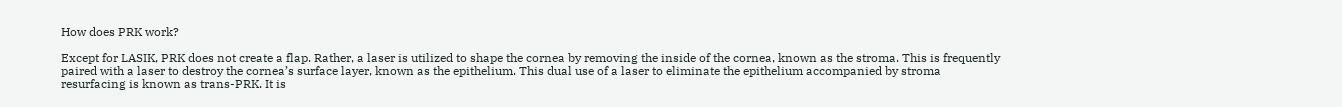How does PRK work?

Except for LASIK, PRK does not create a flap. Rather, a laser is utilized to shape the cornea by removing the inside of the cornea, known as the stroma. This is frequently paired with a laser to destroy the cornea’s surface layer, known as the epithelium. This dual use of a laser to eliminate the epithelium accompanied by stroma resurfacing is known as trans-PRK. It is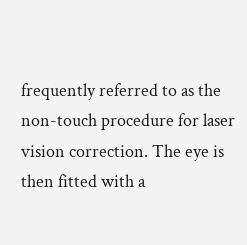frequently referred to as the non-touch procedure for laser vision correction. The eye is then fitted with a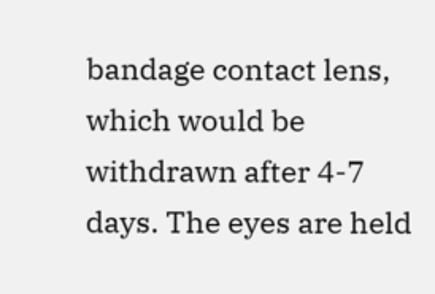bandage contact lens, which would be withdrawn after 4-7 days. The eyes are held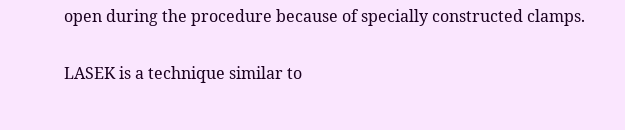open during the procedure because of specially constructed clamps.

LASEK is a technique similar to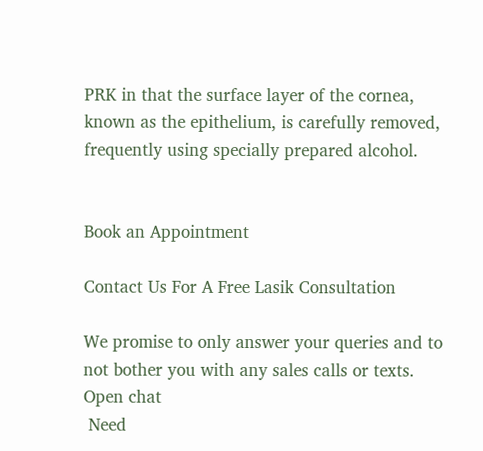PRK in that the surface layer of the cornea, known as the epithelium, is carefully removed, frequently using specially prepared alcohol.


Book an Appointment

Contact Us For A Free Lasik Consultation

We promise to only answer your queries and to not bother you with any sales calls or texts.
Open chat
 Need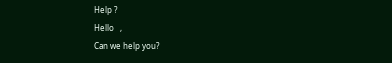Help ?
Hello   ,
Can we help you?